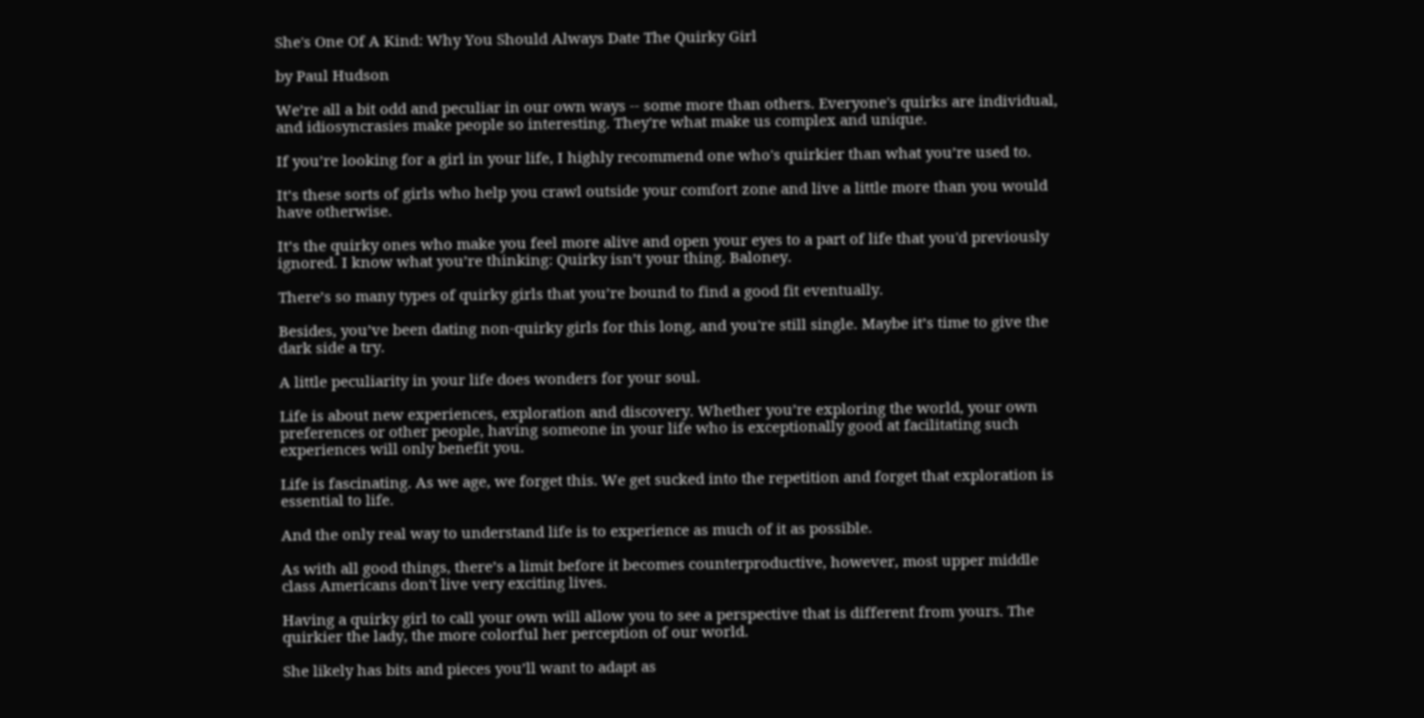She's One Of A Kind: Why You Should Always Date The Quirky Girl

by Paul Hudson

We’re all a bit odd and peculiar in our own ways -- some more than others. Everyone's quirks are individual, and idiosyncrasies make people so interesting. They're what make us complex and unique.

If you’re looking for a girl in your life, I highly recommend one who's quirkier than what you’re used to.

It’s these sorts of girls who help you crawl outside your comfort zone and live a little more than you would have otherwise.

It’s the quirky ones who make you feel more alive and open your eyes to a part of life that you'd previously ignored. I know what you’re thinking: Quirky isn’t your thing. Baloney.

There’s so many types of quirky girls that you’re bound to find a good fit eventually.

Besides, you’ve been dating non-quirky girls for this long, and you're still single. Maybe it’s time to give the dark side a try.

A little peculiarity in your life does wonders for your soul.

Life is about new experiences, exploration and discovery. Whether you’re exploring the world, your own preferences or other people, having someone in your life who is exceptionally good at facilitating such experiences will only benefit you.

Life is fascinating. As we age, we forget this. We get sucked into the repetition and forget that exploration is essential to life.

And the only real way to understand life is to experience as much of it as possible.

As with all good things, there’s a limit before it becomes counterproductive, however, most upper middle class Americans don't live very exciting lives.

Having a quirky girl to call your own will allow you to see a perspective that is different from yours. The quirkier the lady, the more colorful her perception of our world.

She likely has bits and pieces you’ll want to adapt as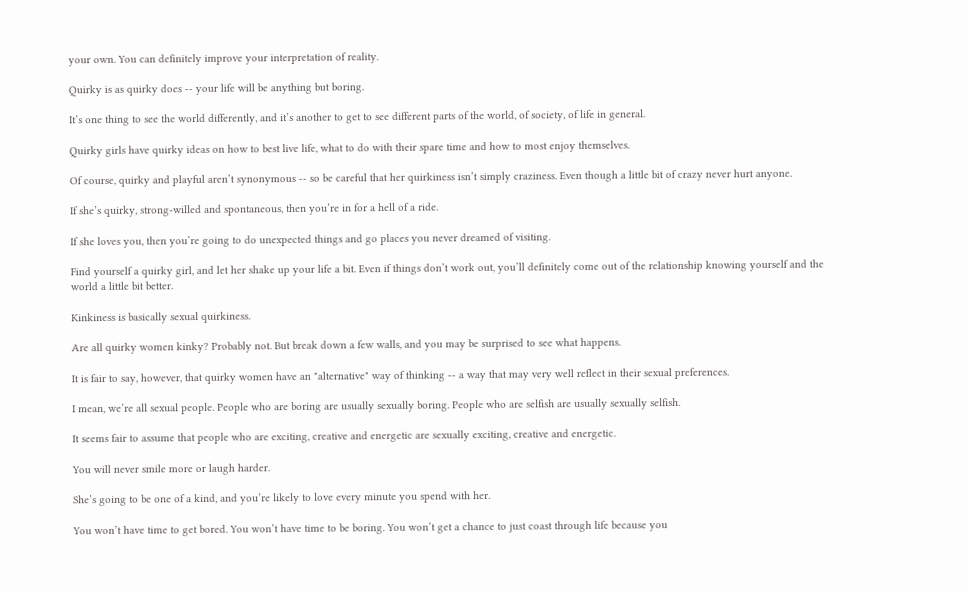your own. You can definitely improve your interpretation of reality.

Quirky is as quirky does -- your life will be anything but boring.

It’s one thing to see the world differently, and it’s another to get to see different parts of the world, of society, of life in general.

Quirky girls have quirky ideas on how to best live life, what to do with their spare time and how to most enjoy themselves.

Of course, quirky and playful aren’t synonymous -- so be careful that her quirkiness isn’t simply craziness. Even though a little bit of crazy never hurt anyone.

If she’s quirky, strong-willed and spontaneous, then you’re in for a hell of a ride.

If she loves you, then you’re going to do unexpected things and go places you never dreamed of visiting.

Find yourself a quirky girl, and let her shake up your life a bit. Even if things don’t work out, you’ll definitely come out of the relationship knowing yourself and the world a little bit better.

Kinkiness is basically sexual quirkiness.

Are all quirky women kinky? Probably not. But break down a few walls, and you may be surprised to see what happens.

It is fair to say, however, that quirky women have an "alternative" way of thinking -- a way that may very well reflect in their sexual preferences.

I mean, we’re all sexual people. People who are boring are usually sexually boring. People who are selfish are usually sexually selfish.

It seems fair to assume that people who are exciting, creative and energetic are sexually exciting, creative and energetic.

You will never smile more or laugh harder.

She’s going to be one of a kind, and you’re likely to love every minute you spend with her.

You won’t have time to get bored. You won’t have time to be boring. You won’t get a chance to just coast through life because you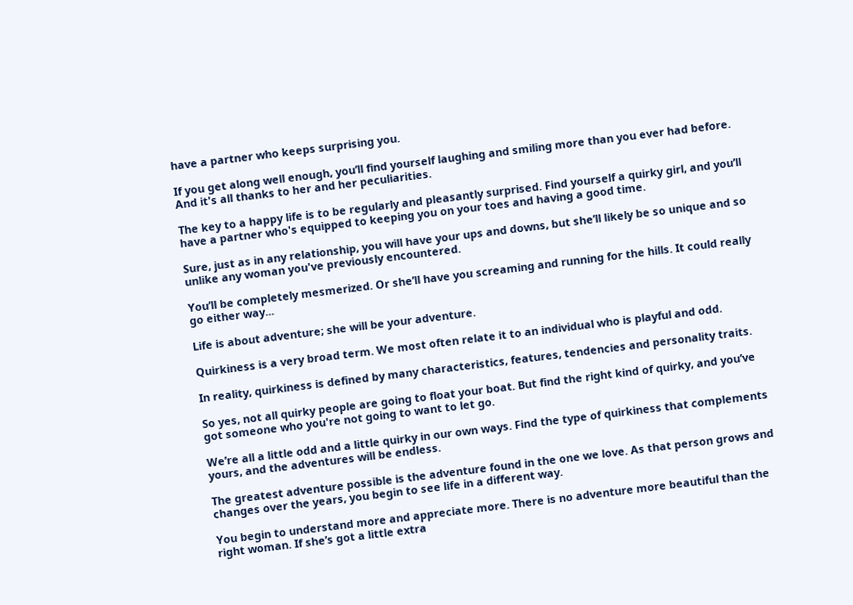have a partner who keeps surprising you.

If you get along well enough, you’ll find yourself laughing and smiling more than you ever had before. And it's all thanks to her and her peculiarities.

The key to a happy life is to be regularly and pleasantly surprised. Find yourself a quirky girl, and you’ll have a partner who's equipped to keeping you on your toes and having a good time.

Sure, just as in any relationship, you will have your ups and downs, but she’ll likely be so unique and so unlike any woman you've previously encountered.

You’ll be completely mesmerized. Or she’ll have you screaming and running for the hills. It could really go either way...

Life is about adventure; she will be your adventure.

Quirkiness is a very broad term. We most often relate it to an individual who is playful and odd.

In reality, quirkiness is defined by many characteristics, features, tendencies and personality traits.

So yes, not all quirky people are going to float your boat. But find the right kind of quirky, and you’ve got someone who you're not going to want to let go.

We’re all a little odd and a little quirky in our own ways. Find the type of quirkiness that complements yours, and the adventures will be endless.

The greatest adventure possible is the adventure found in the one we love. As that person grows and changes over the years, you begin to see life in a different way.

You begin to understand more and appreciate more. There is no adventure more beautiful than the right woman. If she’s got a little extra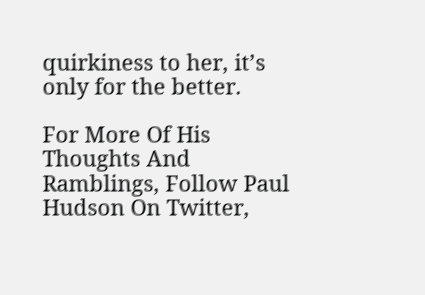quirkiness to her, it’s only for the better.

For More Of His Thoughts And Ramblings, Follow Paul Hudson On Twitter,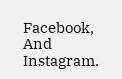Facebook, And Instagram.